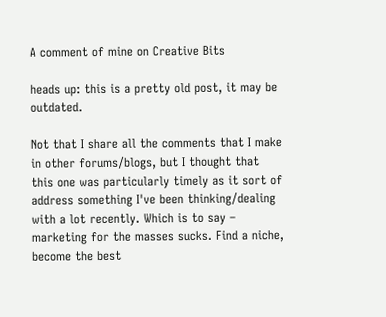A comment of mine on Creative Bits

heads up: this is a pretty old post, it may be outdated.

Not that I share all the comments that I make in other forums/blogs, but I thought that this one was particularly timely as it sort of address something I've been thinking/dealing with a lot recently. Which is to say – marketing for the masses sucks. Find a niche, become the best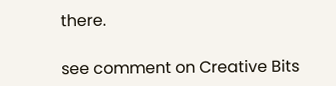there.

see comment on Creative Bits